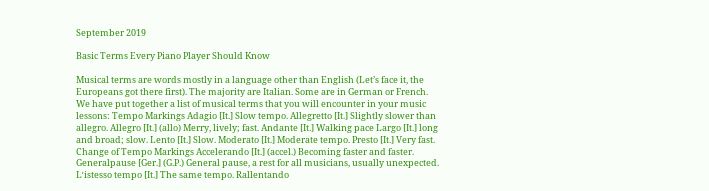September 2019

Basic Terms Every Piano Player Should Know

Musical terms are words mostly in a language other than English (Let’s face it, the Europeans got there first). The majority are Italian. Some are in German or French. We have put together a list of musical terms that you will encounter in your music lessons: Tempo Markings Adagio [It.] Slow tempo. Allegretto [It.] Slightly slower than allegro. Allegro [It.] (allo) Merry, lively; fast. Andante [It.] Walking pace Largo [It.] long and broad; slow. Lento [It.] Slow. Moderato [It.] Moderate tempo. Presto [It.] Very fast.   Change of Tempo Markings Accelerando [It.] (accel.) Becoming faster and faster. Generalpause [Ger.] (G.P.) General pause, a rest for all musicians, usually unexpected. Lʹistesso tempo [It.] The same tempo. Rallentando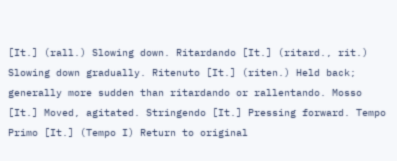[It.] (rall.) Slowing down. Ritardando [It.] (ritard., rit.) Slowing down gradually. Ritenuto [It.] (riten.) Held back; generally more sudden than ritardando or rallentando. Mosso [It.] Moved, agitated. Stringendo [It.] Pressing forward. Tempo Primo [It.] (Tempo I) Return to original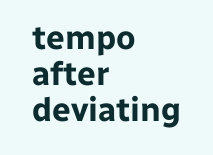tempo after deviating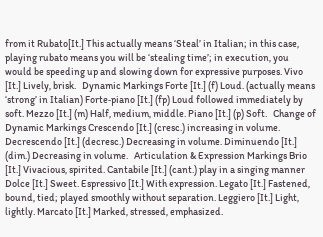from it Rubato[It.] This actually means ‘Steal’ in Italian; in this case, playing rubato means you will be ‘stealing time’; in execution, you would be speeding up and slowing down for expressive purposes. Vivo [It.] Lively, brisk.   Dynamic Markings Forte [It.] (f) Loud. (actually means ‘strong’ in Italian) Forte‐piano [It.] (fp) Loud followed immediately by soft. Mezzo [It.] (m) Half, medium, middle. Piano [It.] (p) Soft.   Change of Dynamic Markings Crescendo [It.] (cresc.) increasing in volume. Decrescendo [It.] (decresc.) Decreasing in volume. Diminuendo [It.] (dim.) Decreasing in volume.   Articulation & Expression Markings Brio [It.] Vivacious, spirited. Cantabile [It.] (cant.) play in a singing manner Dolce [It.] Sweet. Espressivo [It.] With expression. Legato [It.] Fastened, bound, tied; played smoothly without separation. Leggiero [It.] Light, lightly. Marcato [It.] Marked, stressed, emphasized.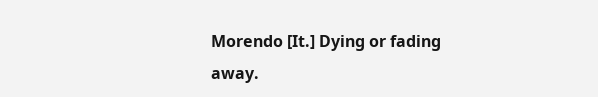Morendo [It.] Dying or fading away.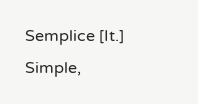Semplice [It.] Simple,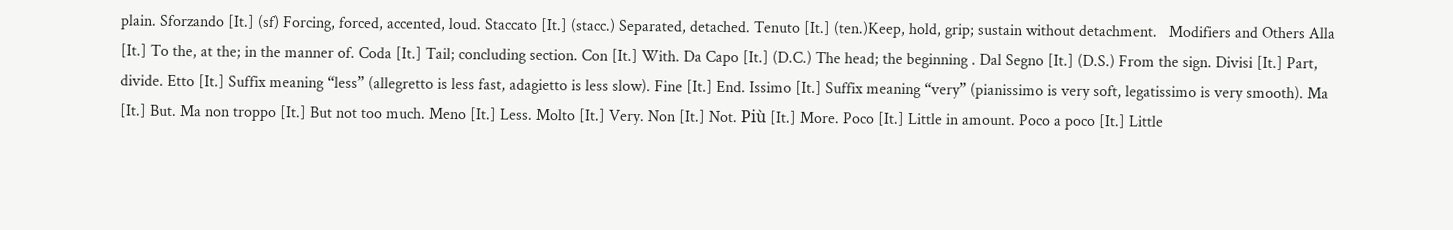plain. Sforzando [It.] (sf) Forcing, forced, accented, loud. Staccato [It.] (stacc.) Separated, detached. Tenuto [It.] (ten.)Keep, hold, grip; sustain without detachment.   Modifiers and Others Alla [It.] To the, at the; in the manner of. Coda [It.] Tail; concluding section. Con [It.] With. Da Capo [It.] (D.C.) The head; the beginning . Dal Segno [It.] (D.S.) From the sign. Divisi [It.] Part, divide. Etto [It.] Suffix meaning “less” (allegretto is less fast, adagietto is less slow). Fine [It.] End. Issimo [It.] Suffix meaning “very” (pianissimo is very soft, legatissimo is very smooth). Ma [It.] But. Ma non troppo [It.] But not too much. Meno [It.] Less. Molto [It.] Very. Non [It.] Not. Più [It.] More. Poco [It.] Little in amount. Poco a poco [It.] Little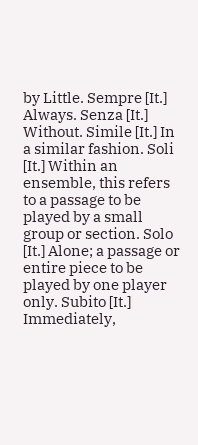by Little. Sempre [It.] Always. Senza [It.] Without. Simile [It.] In a similar fashion. Soli [It.] Within an ensemble, this refers to a passage to be played by a small group or section. Solo [It.] Alone; a passage or entire piece to be played by one player only. Subito [It.] Immediately,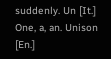suddenly. Un [It.] One, a, an. Unison [En.]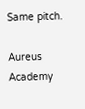Same pitch.

Aureus Academy